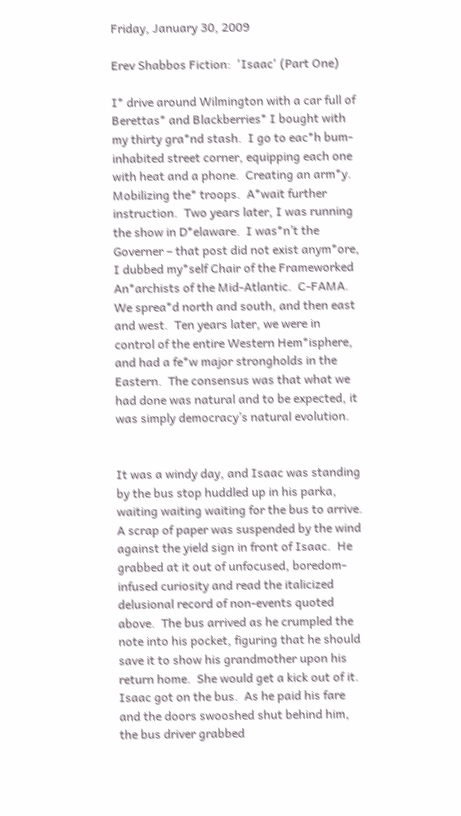Friday, January 30, 2009

Erev Shabbos Fiction:  'Isaac' (Part One)

I* drive around Wilmington with a car full of Berettas* and Blackberries* I bought with my thirty gra*nd stash.  I go to eac*h bum-inhabited street corner, equipping each one with heat and a phone.  Creating an arm*y.  Mobilizing the* troops.  A*wait further instruction.  Two years later, I was running the show in D*elaware.  I was*n’t the Governer – that post did not exist anym*ore, I dubbed my*self Chair of the Frameworked An*archists of the Mid-Atlantic.  C-FAMA.  We sprea*d north and south, and then east and west.  Ten years later, we were in control of the entire Western Hem*isphere, and had a fe*w major strongholds in the Eastern.  The consensus was that what we had done was natural and to be expected, it was simply democracy’s natural evolution.


It was a windy day, and Isaac was standing by the bus stop huddled up in his parka, waiting waiting waiting for the bus to arrive.  A scrap of paper was suspended by the wind against the yield sign in front of Isaac.  He grabbed at it out of unfocused, boredom-infused curiosity and read the italicized delusional record of non-events quoted above.  The bus arrived as he crumpled the note into his pocket, figuring that he should save it to show his grandmother upon his return home.  She would get a kick out of it.  Isaac got on the bus.  As he paid his fare and the doors swooshed shut behind him, the bus driver grabbed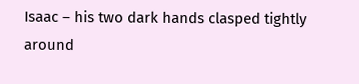Isaac – his two dark hands clasped tightly around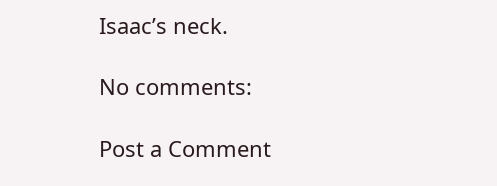Isaac’s neck.

No comments:

Post a Comment